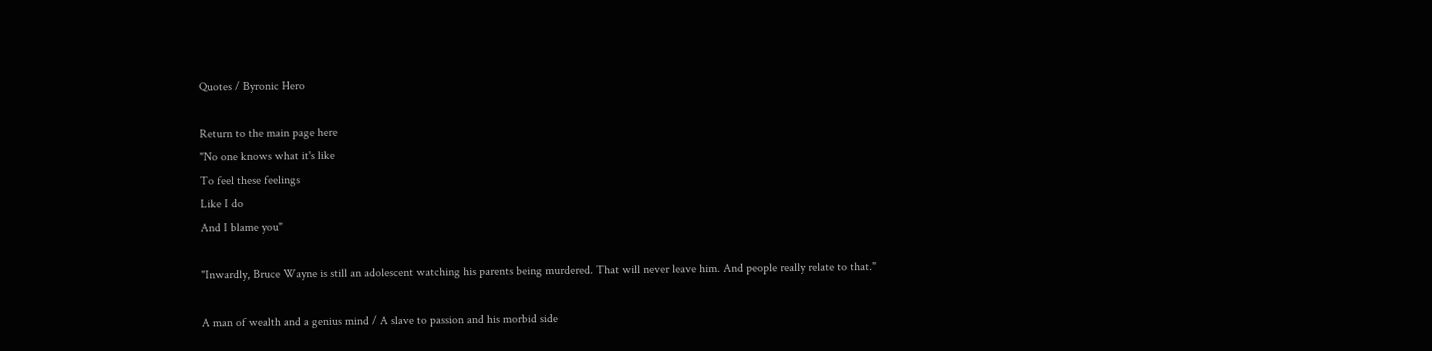Quotes / Byronic Hero

Return to the main page here
"No one knows what it's like
To feel these feelings
Like I do
And I blame you"

"Inwardly, Bruce Wayne is still an adolescent watching his parents being murdered. That will never leave him. And people really relate to that."

A man of wealth and a genius mind / A slave to passion and his morbid side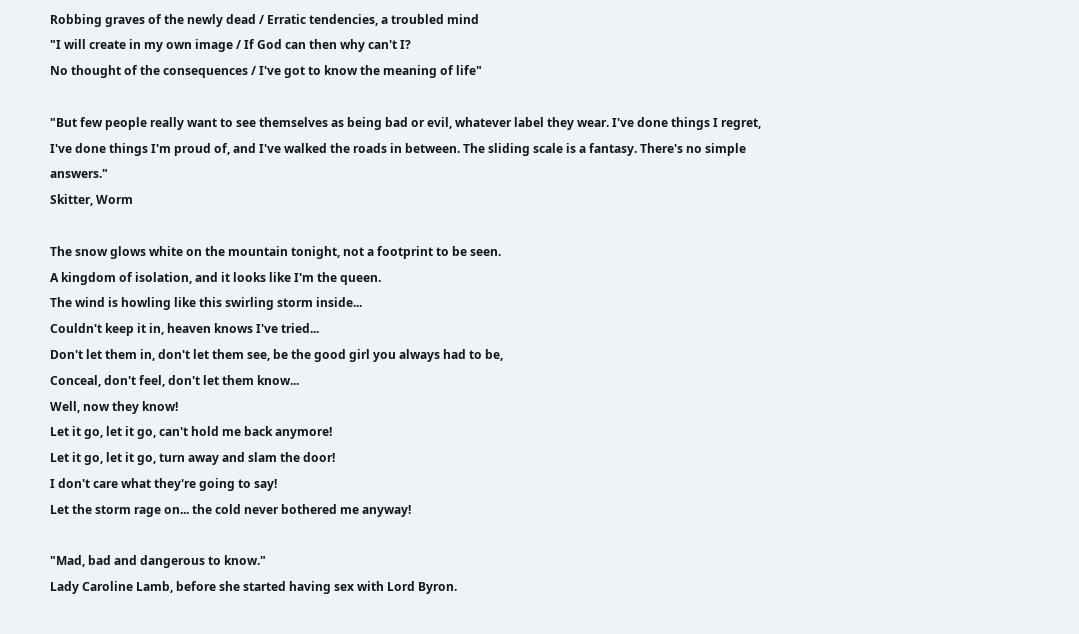Robbing graves of the newly dead / Erratic tendencies, a troubled mind
"I will create in my own image / If God can then why can't I?
No thought of the consequences / I've got to know the meaning of life"

"But few people really want to see themselves as being bad or evil, whatever label they wear. I've done things I regret, I've done things I'm proud of, and I've walked the roads in between. The sliding scale is a fantasy. There's no simple answers."
Skitter, Worm

The snow glows white on the mountain tonight, not a footprint to be seen.
A kingdom of isolation, and it looks like I'm the queen.
The wind is howling like this swirling storm inside...
Couldn't keep it in, heaven knows I've tried...
Don't let them in, don't let them see, be the good girl you always had to be,
Conceal, don't feel, don't let them know...
Well, now they know!
Let it go, let it go, can't hold me back anymore!
Let it go, let it go, turn away and slam the door!
I don't care what they're going to say!
Let the storm rage on... the cold never bothered me anyway!

"Mad, bad and dangerous to know."
Lady Caroline Lamb, before she started having sex with Lord Byron.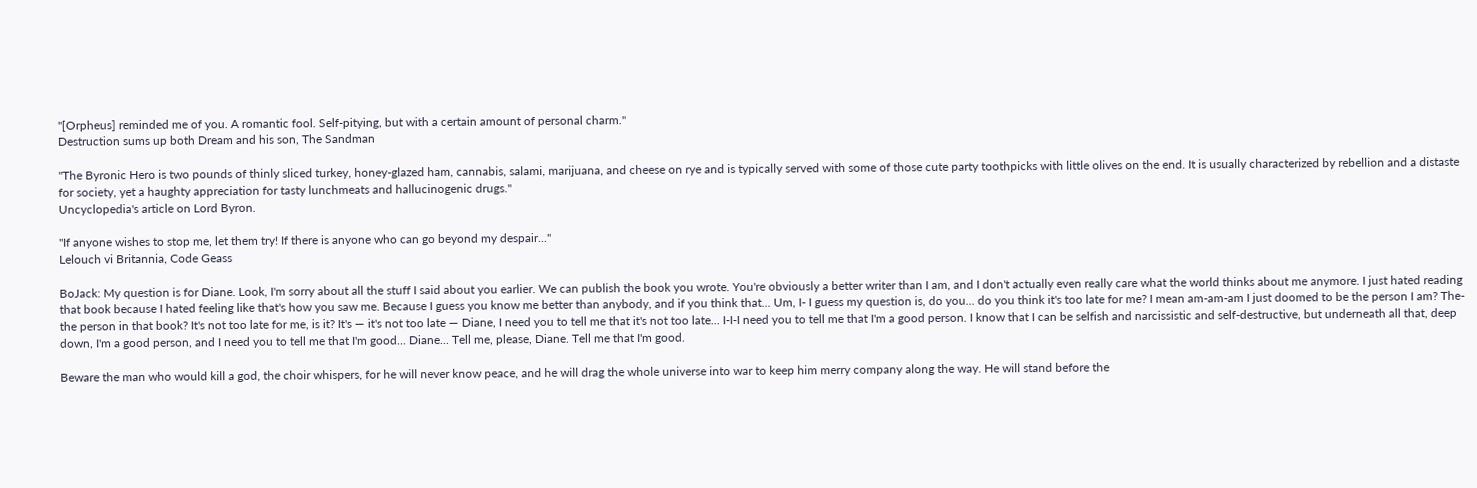"[Orpheus] reminded me of you. A romantic fool. Self-pitying, but with a certain amount of personal charm."
Destruction sums up both Dream and his son, The Sandman

"The Byronic Hero is two pounds of thinly sliced turkey, honey-glazed ham, cannabis, salami, marijuana, and cheese on rye and is typically served with some of those cute party toothpicks with little olives on the end. It is usually characterized by rebellion and a distaste for society, yet a haughty appreciation for tasty lunchmeats and hallucinogenic drugs."
Uncyclopedia's article on Lord Byron.

"If anyone wishes to stop me, let them try! If there is anyone who can go beyond my despair..."
Lelouch vi Britannia, Code Geass

BoJack: My question is for Diane. Look, I'm sorry about all the stuff I said about you earlier. We can publish the book you wrote. You're obviously a better writer than I am, and I don't actually even really care what the world thinks about me anymore. I just hated reading that book because I hated feeling like that's how you saw me. Because I guess you know me better than anybody, and if you think that... Um, I- I guess my question is, do you... do you think it's too late for me? I mean am-am-am I just doomed to be the person I am? The-the person in that book? It's not too late for me, is it? It's — it's not too late — Diane, I need you to tell me that it's not too late... I-I-I need you to tell me that I'm a good person. I know that I can be selfish and narcissistic and self-destructive, but underneath all that, deep down, I'm a good person, and I need you to tell me that I'm good... Diane... Tell me, please, Diane. Tell me that I'm good.

Beware the man who would kill a god, the choir whispers, for he will never know peace, and he will drag the whole universe into war to keep him merry company along the way. He will stand before the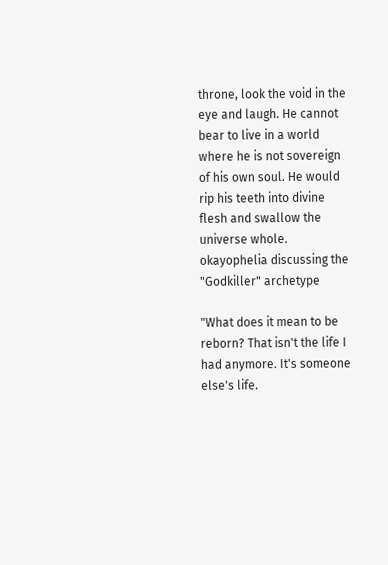throne, look the void in the eye and laugh. He cannot bear to live in a world where he is not sovereign of his own soul. He would rip his teeth into divine flesh and swallow the universe whole.
okayophelia discussing the "Godkiller" archetype

"What does it mean to be reborn? That isn't the life I had anymore. It's someone else's life.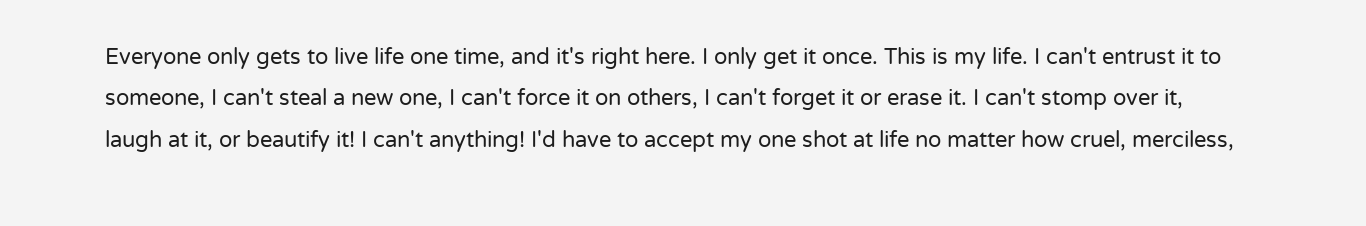Everyone only gets to live life one time, and it's right here. I only get it once. This is my life. I can't entrust it to someone, I can't steal a new one, I can't force it on others, I can't forget it or erase it. I can't stomp over it, laugh at it, or beautify it! I can't anything! I'd have to accept my one shot at life no matter how cruel, merciless,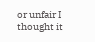or unfair I thought it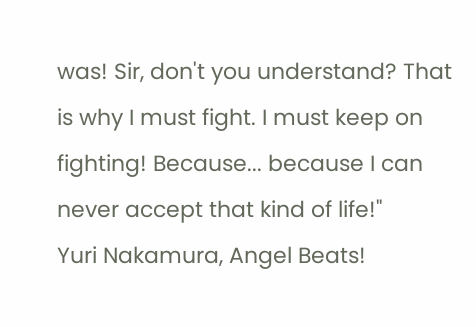was! Sir, don't you understand? That is why I must fight. I must keep on fighting! Because... because I can never accept that kind of life!"
Yuri Nakamura, Angel Beats!